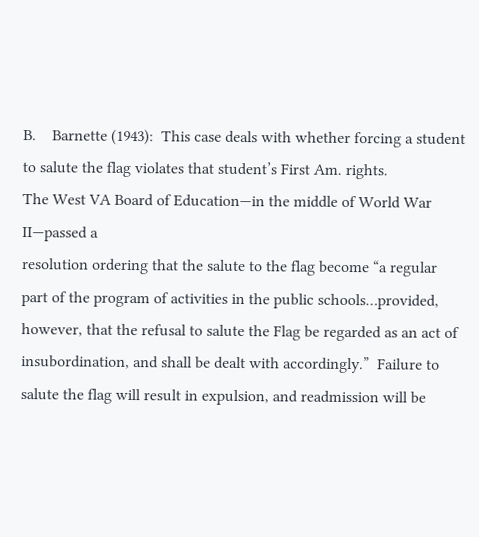B.    Barnette (1943):  This case deals with whether forcing a student to salute the flag violates that student’s First Am. rights.
The West VA Board of Education—in the middle of World War II—passed a
resolution ordering that the salute to the flag become “a regular
part of the program of activities in the public schools…provided,
however, that the refusal to salute the Flag be regarded as an act of
insubordination, and shall be dealt with accordingly.”  Failure to
salute the flag will result in expulsion, and readmission will be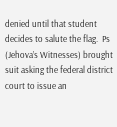denied until that student decides to salute the flag.  Ps (Jehova’s Witnesses) brought suit asking the federal district court to issue an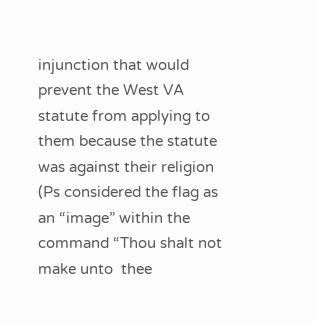injunction that would prevent the West VA statute from applying to them because the statute was against their religion (Ps considered the flag as an “image” within the command “Thou shalt not make unto  thee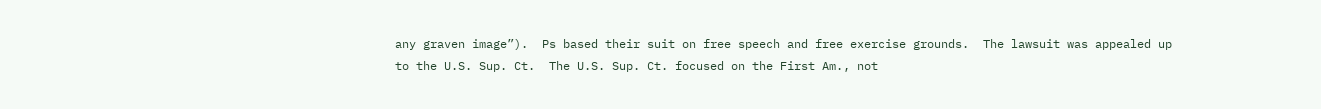any graven image”).  Ps based their suit on free speech and free exercise grounds.  The lawsuit was appealed up to the U.S. Sup. Ct.  The U.S. Sup. Ct. focused on the First Am., not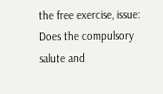the free exercise, issue:  Does the compulsory salute and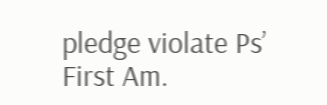pledge violate Ps’ First Am.